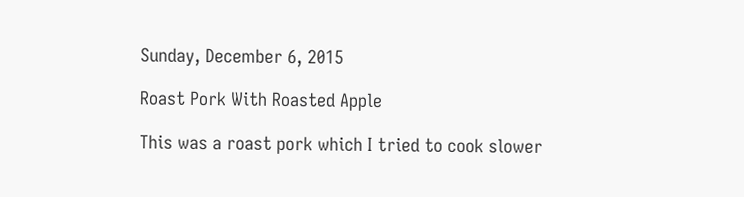Sunday, December 6, 2015

Roast Pork With Roasted Apple

This was a roast pork which I tried to cook slower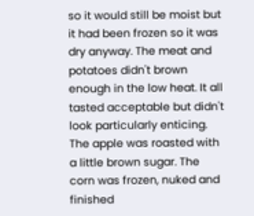so it would still be moist but it had been frozen so it was dry anyway. The meat and potatoes didn't brown enough in the low heat. It all tasted acceptable but didn't look particularly enticing. The apple was roasted with a little brown sugar. The corn was frozen, nuked and finished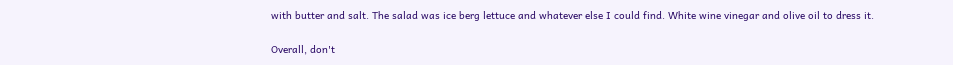with butter and salt. The salad was ice berg lettuce and whatever else I could find. White wine vinegar and olive oil to dress it.

Overall, don't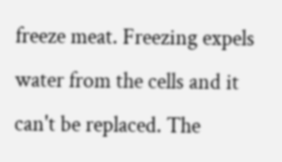freeze meat. Freezing expels water from the cells and it can't be replaced. The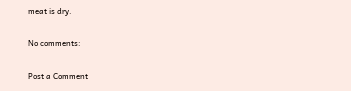meat is dry.

No comments:

Post a Comment